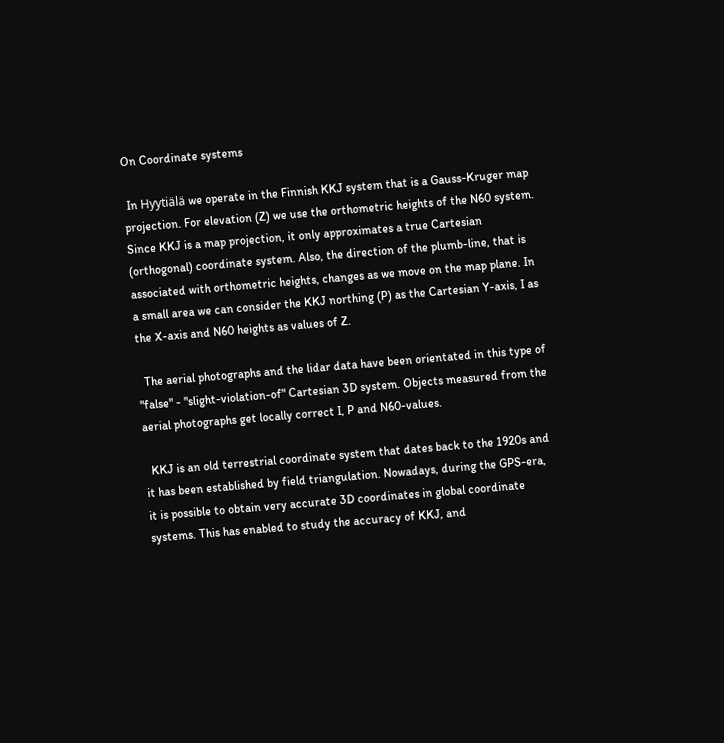On Coordinate systems

 In Hyytiälä we operate in the Finnish KKJ system that is a Gauss-Kruger map projection. For elevation (Z) we use the orthometric heights of the N60 system. Since KKJ is a map projection, it only approximates a true Cartesian (orthogonal) coordinate system. Also, the direction of the plumb-line, that is associated with orthometric heights, changes as we move on the map plane. In a small area we can consider the KKJ northing (P) as the Cartesian Y-axis, I as the X-axis and N60 heights as values of Z.

  The aerial photographs and the lidar data have been orientated in this type of "false" - "slight-violation-of" Cartesian 3D system. Objects measured from the aerial photographs get locally correct I, P and N60-values.

  KKJ is an old terrestrial coordinate system that dates back to the 1920s and it has been established by field triangulation. Nowadays, during the GPS-era, it is possible to obtain very accurate 3D coordinates in global coordinate systems. This has enabled to study the accuracy of KKJ, and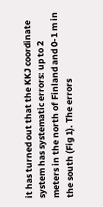it has turned out that the KKJ coordinate system has systematic errors: up to 2 meters in the north of Finland and 0-1 m in the south (Fig 1). The errors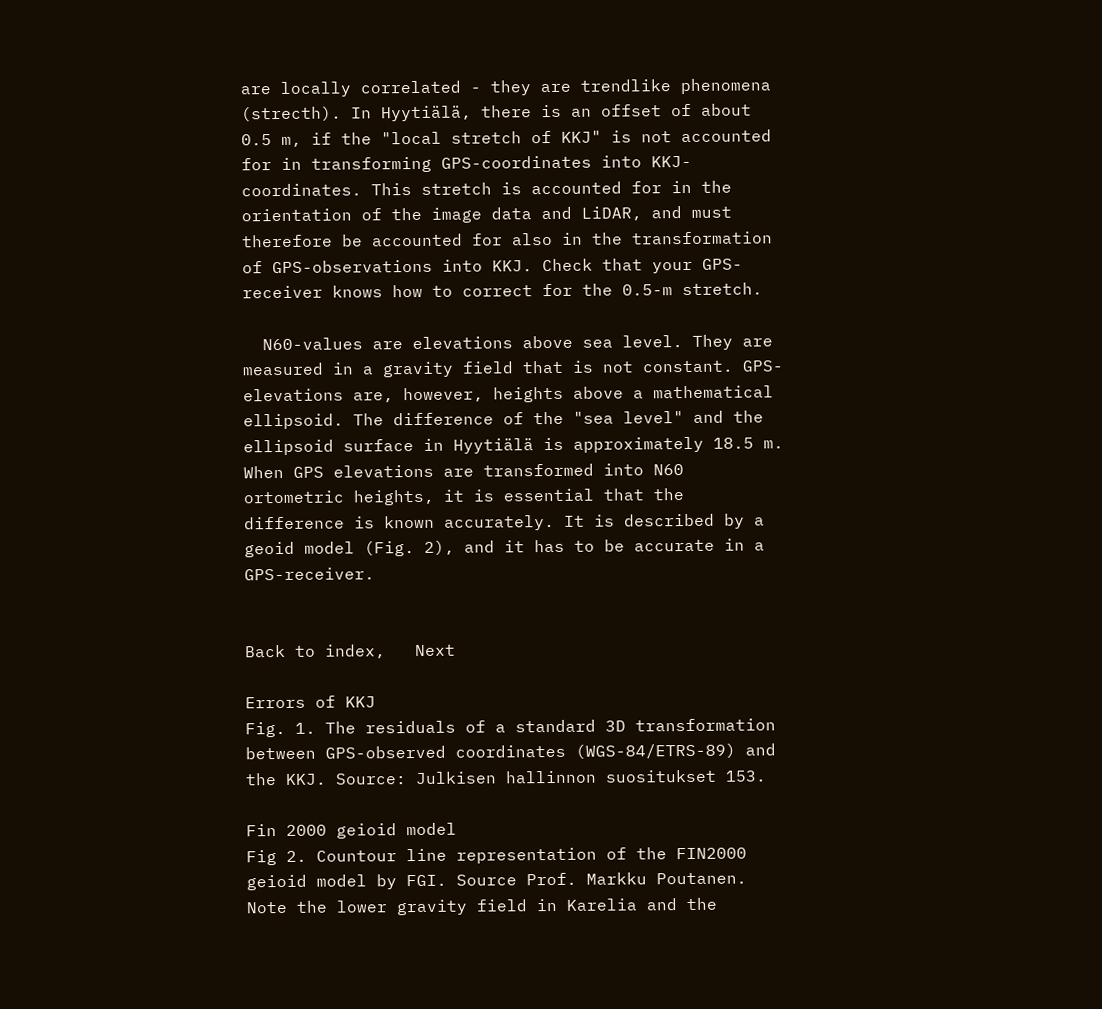are locally correlated - they are trendlike phenomena (strecth). In Hyytiälä, there is an offset of about 0.5 m, if the "local stretch of KKJ" is not accounted for in transforming GPS-coordinates into KKJ-coordinates. This stretch is accounted for in the orientation of the image data and LiDAR, and must therefore be accounted for also in the transformation of GPS-observations into KKJ. Check that your GPS-receiver knows how to correct for the 0.5-m stretch.

  N60-values are elevations above sea level. They are measured in a gravity field that is not constant. GPS-elevations are, however, heights above a mathematical ellipsoid. The difference of the "sea level" and the ellipsoid surface in Hyytiälä is approximately 18.5 m. When GPS elevations are transformed into N60 ortometric heights, it is essential that the difference is known accurately. It is described by a geoid model (Fig. 2), and it has to be accurate in a GPS-receiver.


Back to index,   Next

Errors of KKJ
Fig. 1. The residuals of a standard 3D transformation between GPS-observed coordinates (WGS-84/ETRS-89) and the KKJ. Source: Julkisen hallinnon suositukset 153.

Fin 2000 geioid model
Fig 2. Countour line representation of the FIN2000 geioid model by FGI. Source Prof. Markku Poutanen. Note the lower gravity field in Karelia and the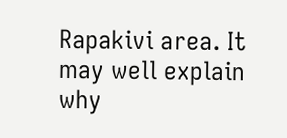Rapakivi area. It may well explain why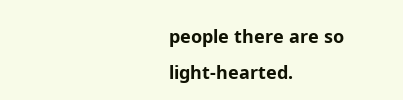people there are so light-hearted.